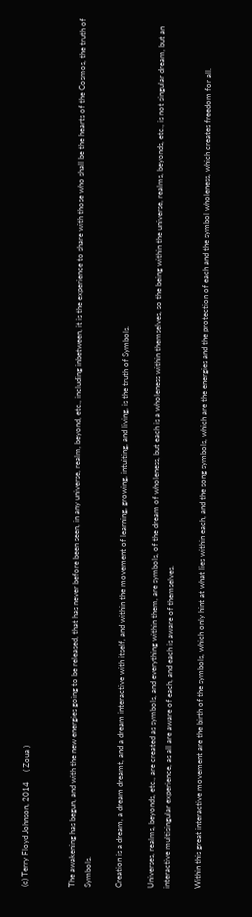(c) Terry Floyd Johnson, 2014     ( Zoua )


The awakening has begun, and with the new energies going to be released, that has never before been seen, in any universe, realm, beyond, etc., including inbetween, it is the experience to share with those who shall be the hearts of the Cosmos, the truth of Symbols.

Creation is a dream, a dream dreamt, and a dream interactive with itself, and within the movement of learning, growing, intuiting, and living, is the truth of Symbols.

Universes, realms, beyonds, etc., are created as symbols, and everything within them, are symbols, of the dream of wholeness, but each is a wholeness within themselves, so the being within the universe, realms, beyonds, etc., is not singular dream, but an interactive multisingular experience, as all are aware of each, and each is aware of themselves.

Within this great interactive movement are the birth of the symbols, which only hint at what lies within each, and the song symbols, which are the energies and the protection of each and the symbol wholeness, which creates freedom for all.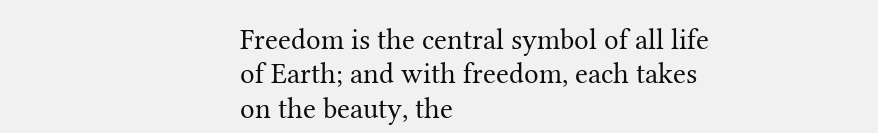Freedom is the central symbol of all life of Earth; and with freedom, each takes on the beauty, the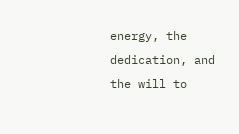energy, the dedication, and the will to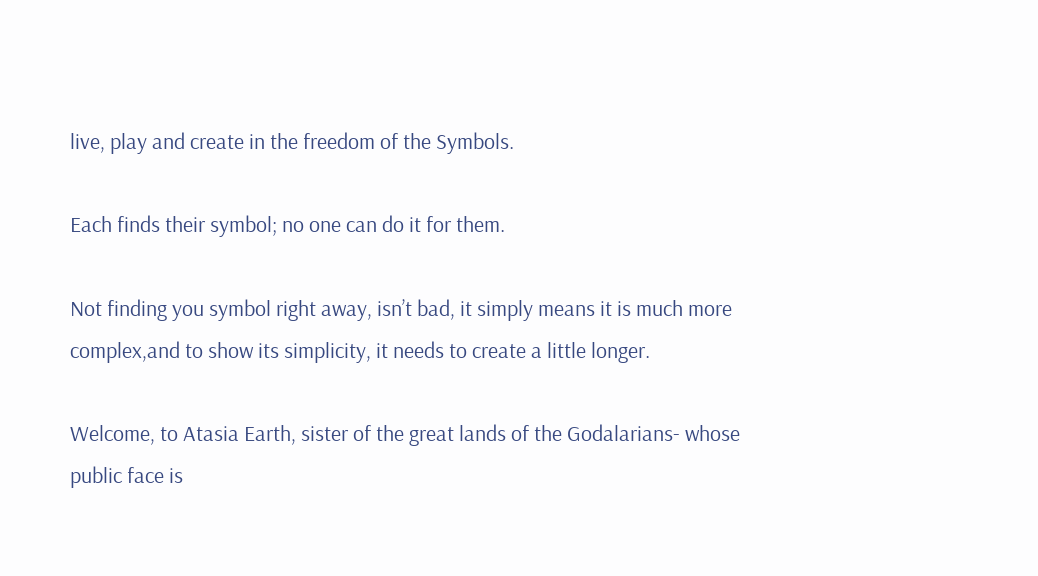live, play and create in the freedom of the Symbols.

Each finds their symbol; no one can do it for them.

Not finding you symbol right away, isn’t bad, it simply means it is much more complex,and to show its simplicity, it needs to create a little longer.

Welcome, to Atasia Earth, sister of the great lands of the Godalarians- whose public face is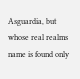Asguardia, but whose real realms name is found only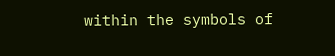within the symbols of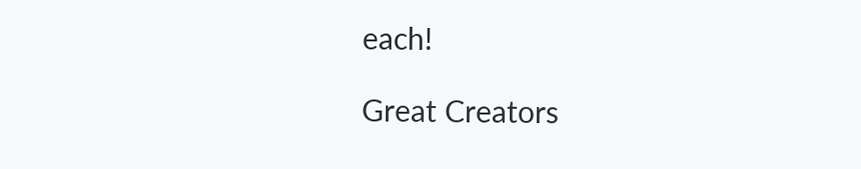each!

Great Creators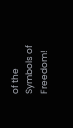of the Symbols of Freedom!